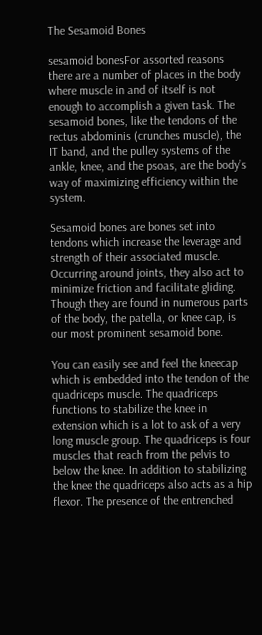The Sesamoid Bones

sesamoid bonesFor assorted reasons there are a number of places in the body where muscle in and of itself is not enough to accomplish a given task. The sesamoid bones, like the tendons of the rectus abdominis (crunches muscle), the IT band, and the pulley systems of the ankle, knee, and the psoas, are the body’s way of maximizing efficiency within the system.

Sesamoid bones are bones set into tendons which increase the leverage and strength of their associated muscle.  Occurring around joints, they also act to minimize friction and facilitate gliding. Though they are found in numerous parts of the body, the patella, or knee cap, is our most prominent sesamoid bone.

You can easily see and feel the kneecap which is embedded into the tendon of the quadriceps muscle. The quadriceps functions to stabilize the knee in extension which is a lot to ask of a very long muscle group. The quadriceps is four muscles that reach from the pelvis to below the knee. In addition to stabilizing the knee the quadriceps also acts as a hip flexor. The presence of the entrenched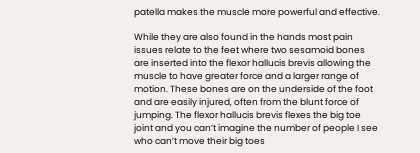patella makes the muscle more powerful and effective.

While they are also found in the hands most pain issues relate to the feet where two sesamoid bones are inserted into the flexor hallucis brevis allowing the muscle to have greater force and a larger range of motion. These bones are on the underside of the foot and are easily injured, often from the blunt force of jumping. The flexor hallucis brevis flexes the big toe joint and you can’t imagine the number of people I see who can’t move their big toes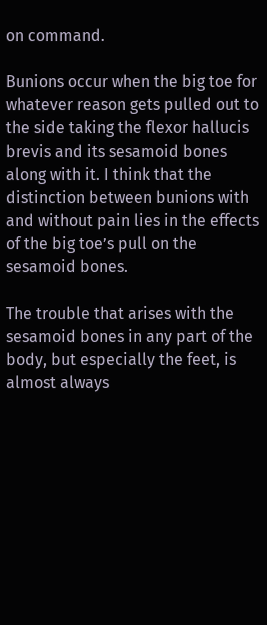on command.

Bunions occur when the big toe for whatever reason gets pulled out to the side taking the flexor hallucis brevis and its sesamoid bones along with it. I think that the distinction between bunions with and without pain lies in the effects of the big toe’s pull on the sesamoid bones.

The trouble that arises with the sesamoid bones in any part of the body, but especially the feet, is almost always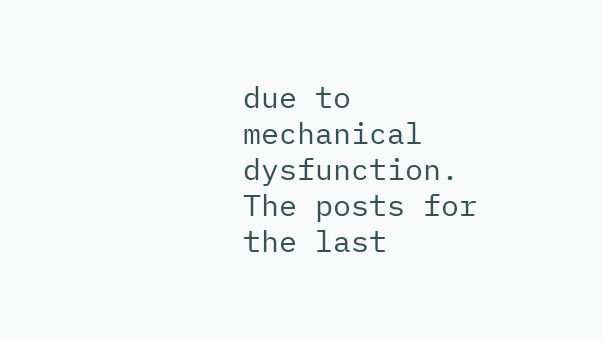due to mechanical dysfunction. The posts for the last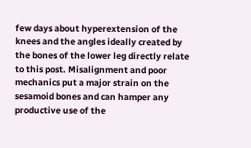few days about hyperextension of the knees and the angles ideally created by the bones of the lower leg directly relate to this post. Misalignment and poor mechanics put a major strain on the sesamoid bones and can hamper any productive use of the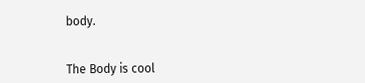body.


The Body is cool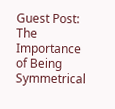Guest Post: The Importance of Being Symmetrical